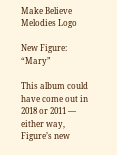Make Believe Melodies Logo

New Figure: “Mary”

This album could have come out in 2018 or 2011 — either way, Figure’s new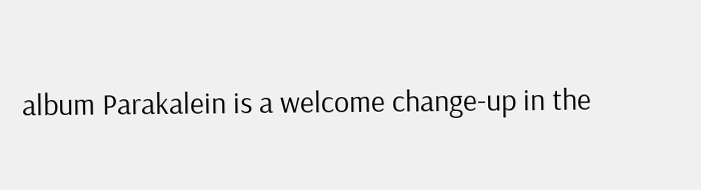album Parakalein is a welcome change-up in the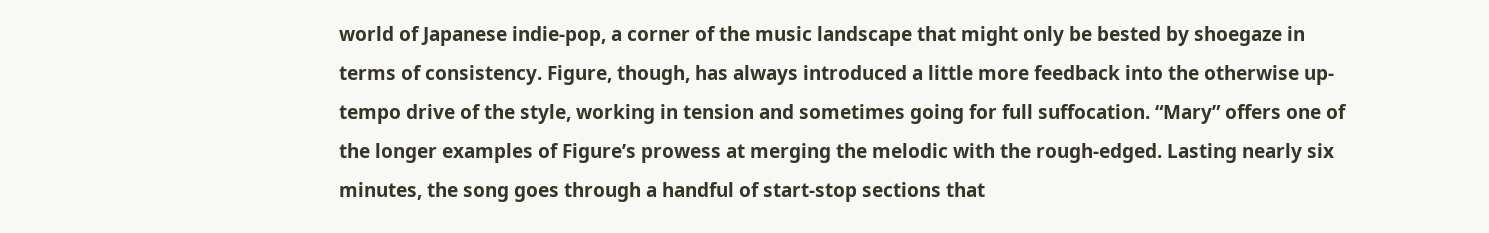world of Japanese indie-pop, a corner of the music landscape that might only be bested by shoegaze in terms of consistency. Figure, though, has always introduced a little more feedback into the otherwise up-tempo drive of the style, working in tension and sometimes going for full suffocation. “Mary” offers one of the longer examples of Figure’s prowess at merging the melodic with the rough-edged. Lasting nearly six minutes, the song goes through a handful of start-stop sections that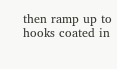then ramp up to hooks coated in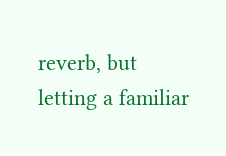reverb, but letting a familiar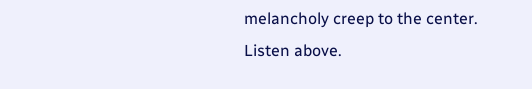melancholy creep to the center. Listen above.